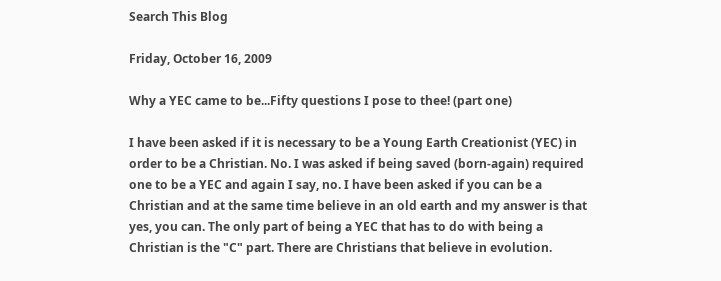Search This Blog

Friday, October 16, 2009

Why a YEC came to be...Fifty questions I pose to thee! (part one)

I have been asked if it is necessary to be a Young Earth Creationist (YEC) in order to be a Christian. No. I was asked if being saved (born-again) required one to be a YEC and again I say, no. I have been asked if you can be a Christian and at the same time believe in an old earth and my answer is that yes, you can. The only part of being a YEC that has to do with being a Christian is the "C" part. There are Christians that believe in evolution.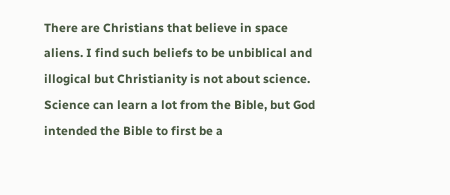There are Christians that believe in space aliens. I find such beliefs to be unbiblical and illogical but Christianity is not about science. Science can learn a lot from the Bible, but God intended the Bible to first be a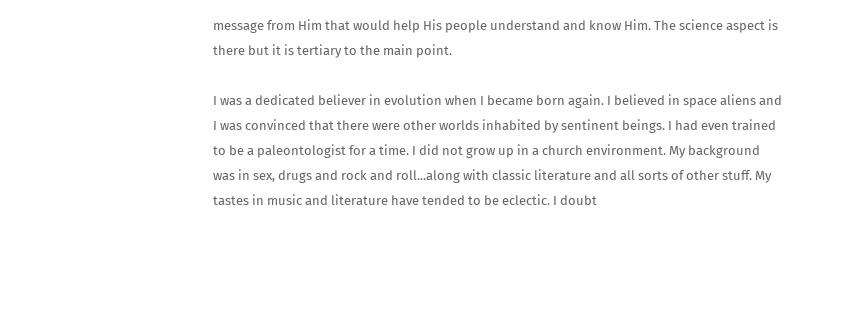message from Him that would help His people understand and know Him. The science aspect is there but it is tertiary to the main point.

I was a dedicated believer in evolution when I became born again. I believed in space aliens and I was convinced that there were other worlds inhabited by sentinent beings. I had even trained to be a paleontologist for a time. I did not grow up in a church environment. My background was in sex, drugs and rock and roll...along with classic literature and all sorts of other stuff. My tastes in music and literature have tended to be eclectic. I doubt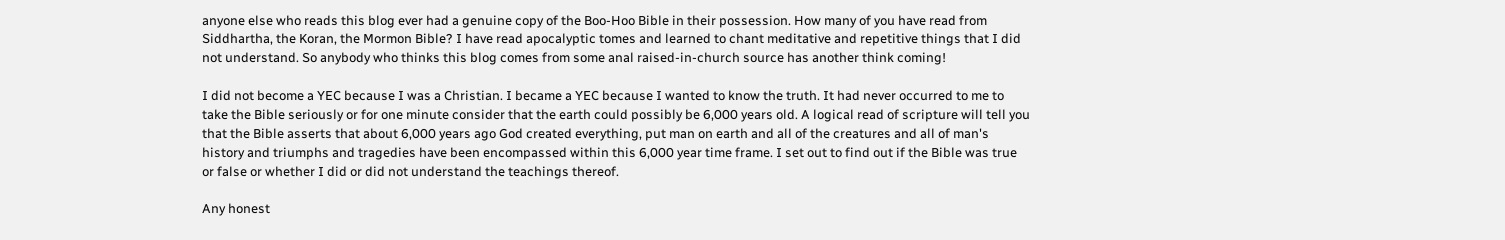anyone else who reads this blog ever had a genuine copy of the Boo-Hoo Bible in their possession. How many of you have read from Siddhartha, the Koran, the Mormon Bible? I have read apocalyptic tomes and learned to chant meditative and repetitive things that I did not understand. So anybody who thinks this blog comes from some anal raised-in-church source has another think coming!

I did not become a YEC because I was a Christian. I became a YEC because I wanted to know the truth. It had never occurred to me to take the Bible seriously or for one minute consider that the earth could possibly be 6,000 years old. A logical read of scripture will tell you that the Bible asserts that about 6,000 years ago God created everything, put man on earth and all of the creatures and all of man's history and triumphs and tragedies have been encompassed within this 6,000 year time frame. I set out to find out if the Bible was true or false or whether I did or did not understand the teachings thereof.

Any honest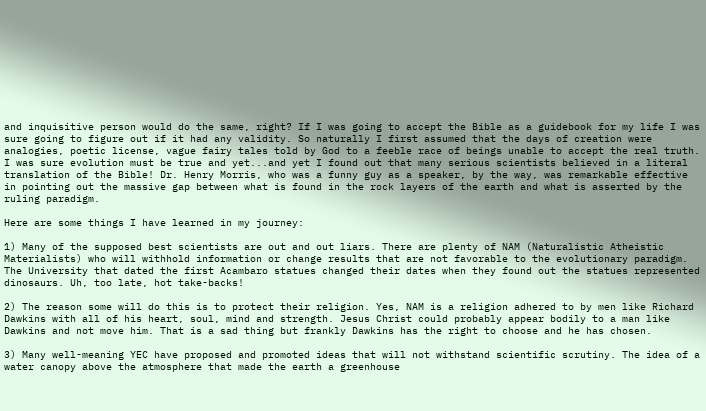and inquisitive person would do the same, right? If I was going to accept the Bible as a guidebook for my life I was sure going to figure out if it had any validity. So naturally I first assumed that the days of creation were analogies, poetic license, vague fairy tales told by God to a feeble race of beings unable to accept the real truth. I was sure evolution must be true and yet...and yet I found out that many serious scientists believed in a literal translation of the Bible! Dr. Henry Morris, who was a funny guy as a speaker, by the way, was remarkable effective in pointing out the massive gap between what is found in the rock layers of the earth and what is asserted by the ruling paradigm.

Here are some things I have learned in my journey:

1) Many of the supposed best scientists are out and out liars. There are plenty of NAM (Naturalistic Atheistic Materialists) who will withhold information or change results that are not favorable to the evolutionary paradigm. The University that dated the first Acambaro statues changed their dates when they found out the statues represented dinosaurs. Uh, too late, hot take-backs!

2) The reason some will do this is to protect their religion. Yes, NAM is a religion adhered to by men like Richard Dawkins with all of his heart, soul, mind and strength. Jesus Christ could probably appear bodily to a man like Dawkins and not move him. That is a sad thing but frankly Dawkins has the right to choose and he has chosen.

3) Many well-meaning YEC have proposed and promoted ideas that will not withstand scientific scrutiny. The idea of a water canopy above the atmosphere that made the earth a greenhouse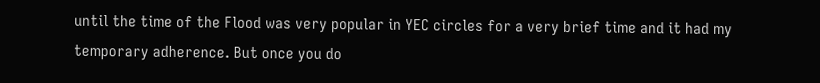until the time of the Flood was very popular in YEC circles for a very brief time and it had my temporary adherence. But once you do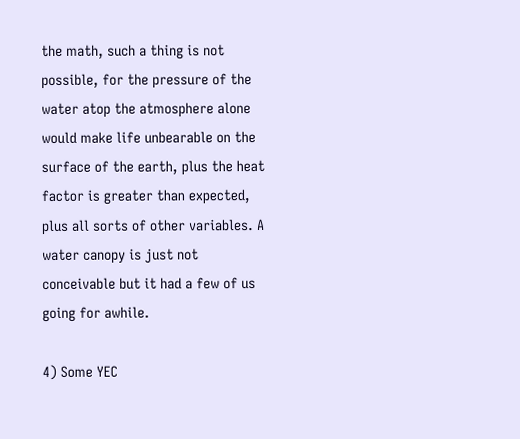the math, such a thing is not possible, for the pressure of the water atop the atmosphere alone would make life unbearable on the surface of the earth, plus the heat factor is greater than expected, plus all sorts of other variables. A water canopy is just not conceivable but it had a few of us going for awhile.

4) Some YEC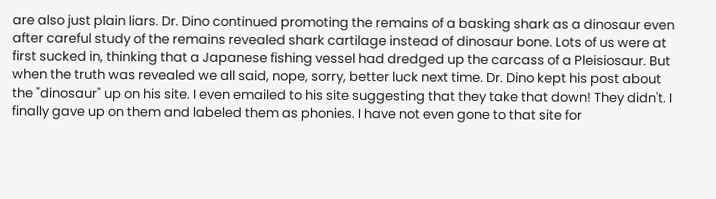are also just plain liars. Dr. Dino continued promoting the remains of a basking shark as a dinosaur even after careful study of the remains revealed shark cartilage instead of dinosaur bone. Lots of us were at first sucked in, thinking that a Japanese fishing vessel had dredged up the carcass of a Pleisiosaur. But when the truth was revealed we all said, nope, sorry, better luck next time. Dr. Dino kept his post about the "dinosaur" up on his site. I even emailed to his site suggesting that they take that down! They didn't. I finally gave up on them and labeled them as phonies. I have not even gone to that site for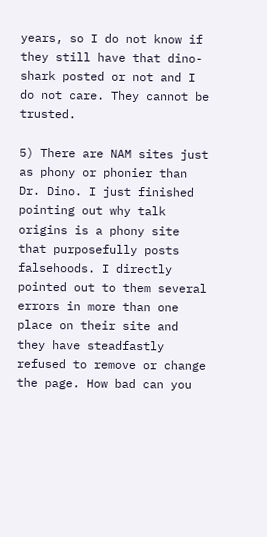years, so I do not know if they still have that dino-shark posted or not and I do not care. They cannot be trusted.

5) There are NAM sites just as phony or phonier than Dr. Dino. I just finished pointing out why talk origins is a phony site that purposefully posts falsehoods. I directly pointed out to them several errors in more than one place on their site and they have steadfastly refused to remove or change the page. How bad can you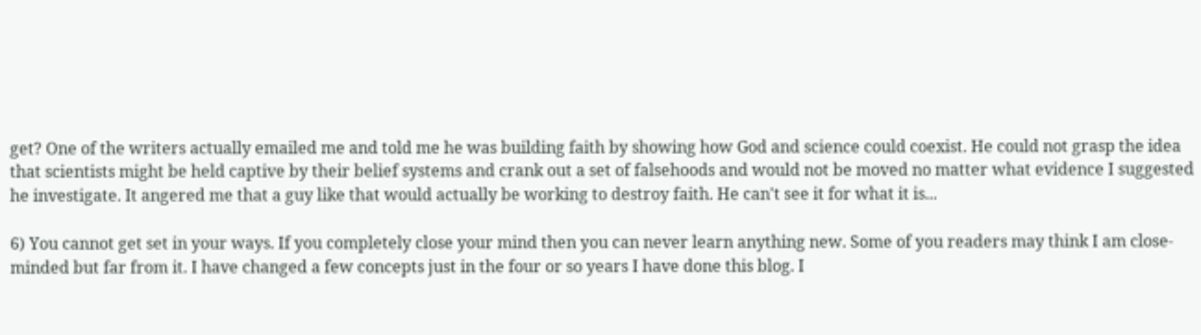get? One of the writers actually emailed me and told me he was building faith by showing how God and science could coexist. He could not grasp the idea that scientists might be held captive by their belief systems and crank out a set of falsehoods and would not be moved no matter what evidence I suggested he investigate. It angered me that a guy like that would actually be working to destroy faith. He can't see it for what it is...

6) You cannot get set in your ways. If you completely close your mind then you can never learn anything new. Some of you readers may think I am close-minded but far from it. I have changed a few concepts just in the four or so years I have done this blog. I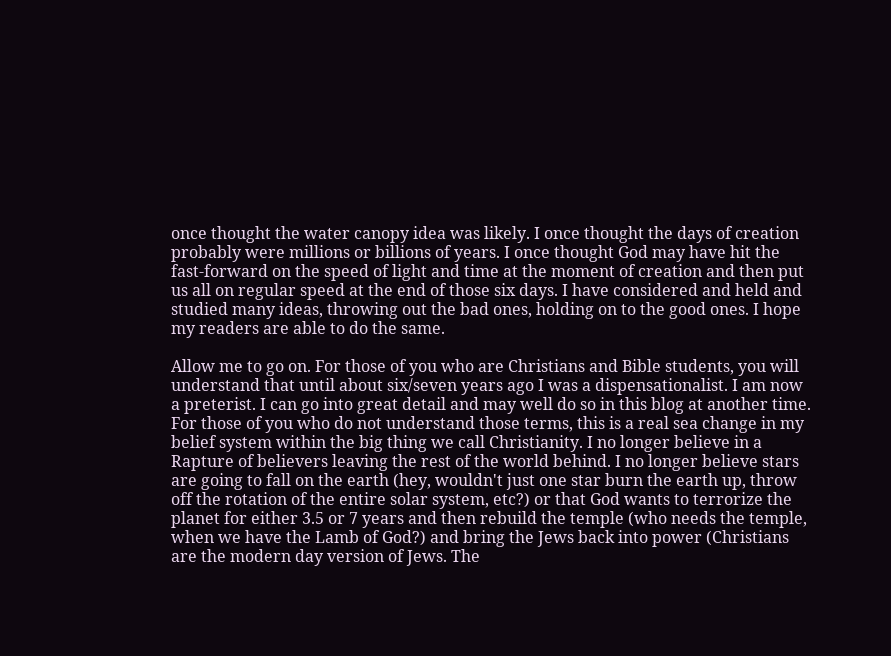once thought the water canopy idea was likely. I once thought the days of creation probably were millions or billions of years. I once thought God may have hit the fast-forward on the speed of light and time at the moment of creation and then put us all on regular speed at the end of those six days. I have considered and held and studied many ideas, throwing out the bad ones, holding on to the good ones. I hope my readers are able to do the same.

Allow me to go on. For those of you who are Christians and Bible students, you will understand that until about six/seven years ago I was a dispensationalist. I am now a preterist. I can go into great detail and may well do so in this blog at another time. For those of you who do not understand those terms, this is a real sea change in my belief system within the big thing we call Christianity. I no longer believe in a Rapture of believers leaving the rest of the world behind. I no longer believe stars are going to fall on the earth (hey, wouldn't just one star burn the earth up, throw off the rotation of the entire solar system, etc?) or that God wants to terrorize the planet for either 3.5 or 7 years and then rebuild the temple (who needs the temple, when we have the Lamb of God?) and bring the Jews back into power (Christians are the modern day version of Jews. The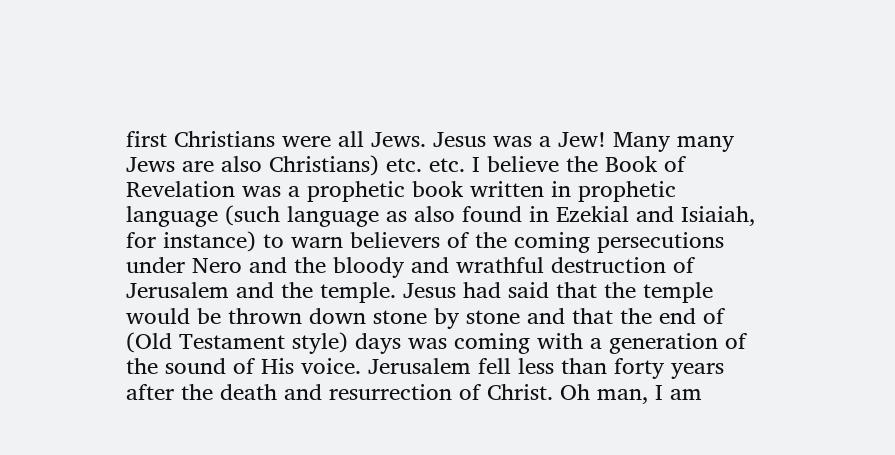first Christians were all Jews. Jesus was a Jew! Many many Jews are also Christians) etc. etc. I believe the Book of Revelation was a prophetic book written in prophetic language (such language as also found in Ezekial and Isiaiah, for instance) to warn believers of the coming persecutions under Nero and the bloody and wrathful destruction of Jerusalem and the temple. Jesus had said that the temple would be thrown down stone by stone and that the end of (Old Testament style) days was coming with a generation of the sound of His voice. Jerusalem fell less than forty years after the death and resurrection of Christ. Oh man, I am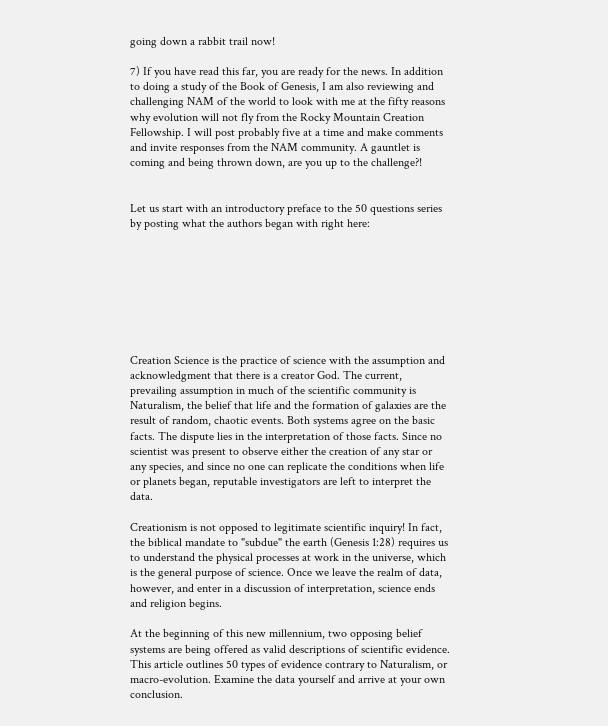going down a rabbit trail now!

7) If you have read this far, you are ready for the news. In addition to doing a study of the Book of Genesis, I am also reviewing and challenging NAM of the world to look with me at the fifty reasons why evolution will not fly from the Rocky Mountain Creation Fellowship. I will post probably five at a time and make comments and invite responses from the NAM community. A gauntlet is coming and being thrown down, are you up to the challenge?!


Let us start with an introductory preface to the 50 questions series by posting what the authors began with right here:








Creation Science is the practice of science with the assumption and acknowledgment that there is a creator God. The current, prevailing assumption in much of the scientific community is Naturalism, the belief that life and the formation of galaxies are the result of random, chaotic events. Both systems agree on the basic facts. The dispute lies in the interpretation of those facts. Since no scientist was present to observe either the creation of any star or any species, and since no one can replicate the conditions when life or planets began, reputable investigators are left to interpret the data.

Creationism is not opposed to legitimate scientific inquiry! In fact, the biblical mandate to "subdue" the earth (Genesis 1:28) requires us to understand the physical processes at work in the universe, which is the general purpose of science. Once we leave the realm of data, however, and enter in a discussion of interpretation, science ends and religion begins.

At the beginning of this new millennium, two opposing belief systems are being offered as valid descriptions of scientific evidence. This article outlines 50 types of evidence contrary to Naturalism, or macro-evolution. Examine the data yourself and arrive at your own conclusion.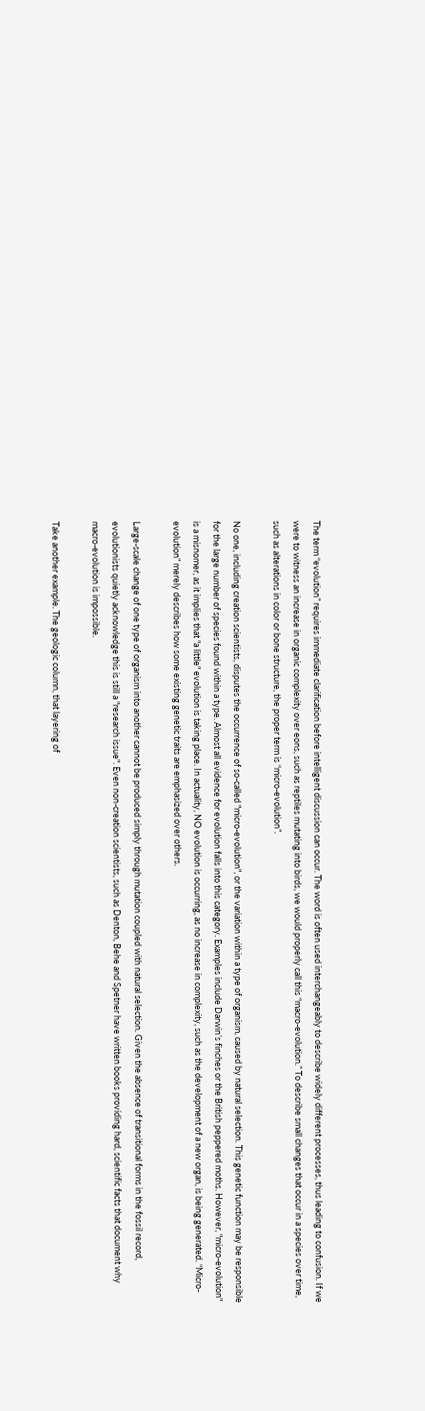The term “evolution” requires immediate clarification before intelligent discussion can occur. The word is often used interchangeably to describe widely different processes, thus leading to confusion. If we were to witness an increase in organic complexity over eons, such as reptiles mutating into birds, we would properly call this “macro-evolution.” To describe small changes that occur in a species over time, such as alterations in color or bone structure, the proper term is “micro-evolution”.

No one, including creation scientists, disputes the occurrence of so-called "micro-evolution", or the variation within a type of organism, caused by natural selection. This genetic function may be responsible for the large number of species found within a type. Almost all evidence for evolution falls into this category. Examples include Darwin’s finches or the British peppered moths. However, "micro-evolution" is a misnomer, as it implies that "a little" evolution is taking place. In actuality, NO evolution is occurring, as no increase in complexity, such as the development of a new organ, is being generated. “Micro-evolution” merely describes how some existing genetic traits are emphasized over others.

Large-scale change of one type of organism into another cannot be produced simply through mutation coupled with natural selection. Given the absence of transitional forms in the fossil record, evolutionists quietly acknowledge this is still a "research issue". Even non-creation scientists, such as Denton, Behe and Spetner have written books providing hard, scientific facts that document why macro-evolution is impossible.

Take another example. The geologic column, that layering of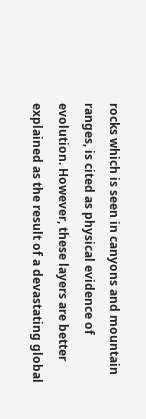rocks which is seen in canyons and mountain ranges, is cited as physical evidence of evolution. However, these layers are better explained as the result of a devastating global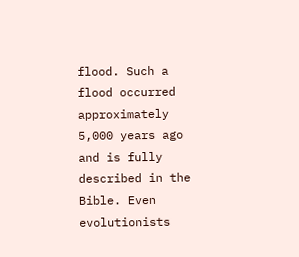flood. Such a flood occurred approximately 5,000 years ago and is fully described in the Bible. Even evolutionists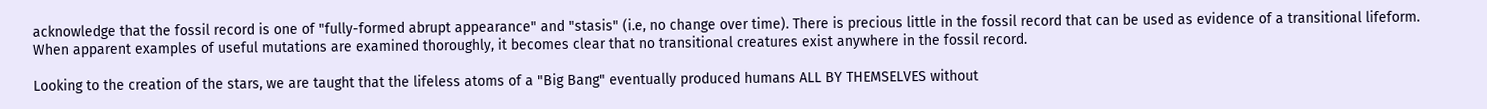acknowledge that the fossil record is one of "fully-formed abrupt appearance" and "stasis" (i.e, no change over time). There is precious little in the fossil record that can be used as evidence of a transitional lifeform. When apparent examples of useful mutations are examined thoroughly, it becomes clear that no transitional creatures exist anywhere in the fossil record.

Looking to the creation of the stars, we are taught that the lifeless atoms of a "Big Bang" eventually produced humans ALL BY THEMSELVES without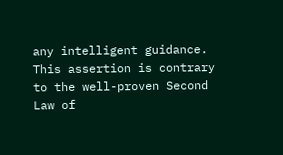any intelligent guidance. This assertion is contrary to the well-proven Second Law of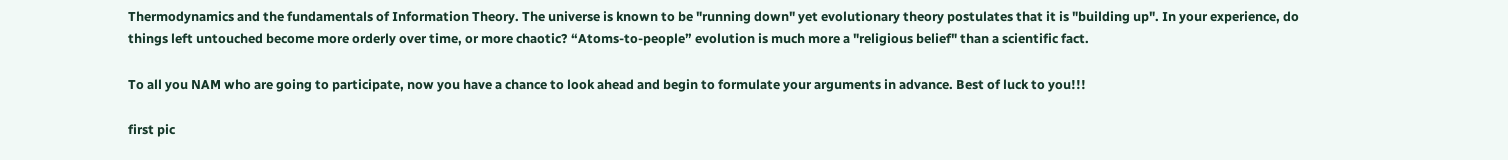Thermodynamics and the fundamentals of Information Theory. The universe is known to be "running down" yet evolutionary theory postulates that it is "building up". In your experience, do things left untouched become more orderly over time, or more chaotic? “Atoms-to-people” evolution is much more a "religious belief" than a scientific fact.

To all you NAM who are going to participate, now you have a chance to look ahead and begin to formulate your arguments in advance. Best of luck to you!!!

first pic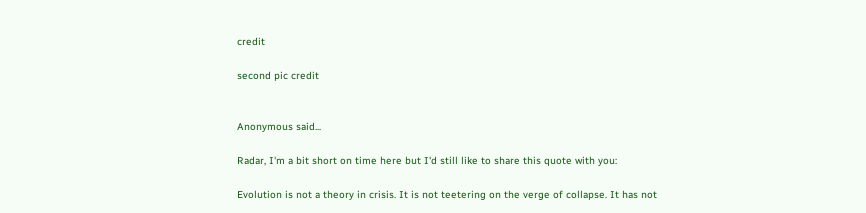credit

second pic credit


Anonymous said...

Radar, I'm a bit short on time here but I'd still like to share this quote with you:

Evolution is not a theory in crisis. It is not teetering on the verge of collapse. It has not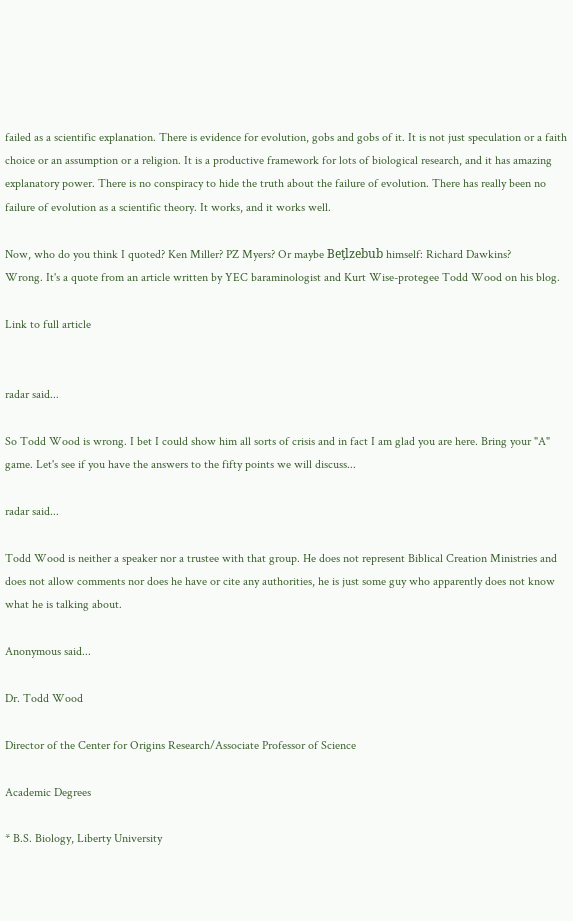failed as a scientific explanation. There is evidence for evolution, gobs and gobs of it. It is not just speculation or a faith choice or an assumption or a religion. It is a productive framework for lots of biological research, and it has amazing explanatory power. There is no conspiracy to hide the truth about the failure of evolution. There has really been no failure of evolution as a scientific theory. It works, and it works well.

Now, who do you think I quoted? Ken Miller? PZ Myers? Or maybe Beƫlzebub himself: Richard Dawkins?
Wrong. It's a quote from an article written by YEC baraminologist and Kurt Wise-protegee Todd Wood on his blog.

Link to full article


radar said...

So Todd Wood is wrong. I bet I could show him all sorts of crisis and in fact I am glad you are here. Bring your "A" game. Let's see if you have the answers to the fifty points we will discuss...

radar said...

Todd Wood is neither a speaker nor a trustee with that group. He does not represent Biblical Creation Ministries and does not allow comments nor does he have or cite any authorities, he is just some guy who apparently does not know what he is talking about.

Anonymous said...

Dr. Todd Wood

Director of the Center for Origins Research/Associate Professor of Science

Academic Degrees

* B.S. Biology, Liberty University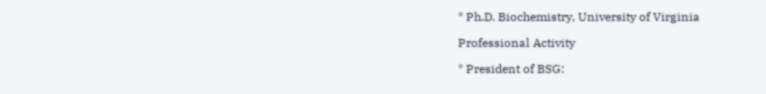* Ph.D. Biochemistry, University of Virginia

Professional Activity

* President of BSG: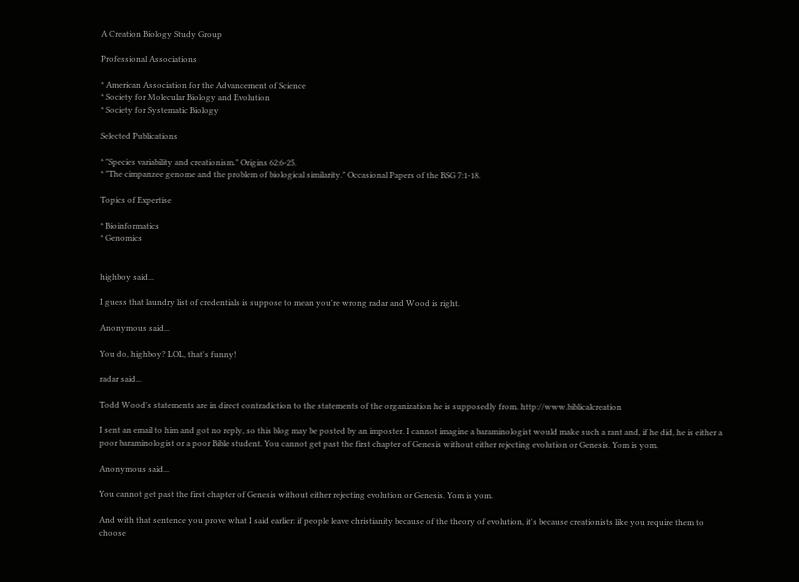A Creation Biology Study Group

Professional Associations

* American Association for the Advancement of Science
* Society for Molecular Biology and Evolution
* Society for Systematic Biology

Selected Publications

* "Species variability and creationism." Origins 62:6-25.
* "The cimpanzee genome and the problem of biological similarity." Occasional Papers of the BSG 7:1-18.

Topics of Expertise

* Bioinformatics
* Genomics


highboy said...

I guess that laundry list of credentials is suppose to mean you're wrong radar and Wood is right.

Anonymous said...

You do, highboy? LOL, that's funny!

radar said...

Todd Wood's statements are in direct contradiction to the statements of the organization he is supposedly from. http://www.biblicalcreation

I sent an email to him and got no reply, so this blog may be posted by an imposter. I cannot imagine a baraminologist would make such a rant and, if he did, he is either a poor baraminologist or a poor Bible student. You cannot get past the first chapter of Genesis without either rejecting evolution or Genesis. Yom is yom.

Anonymous said...

You cannot get past the first chapter of Genesis without either rejecting evolution or Genesis. Yom is yom.

And with that sentence you prove what I said earlier: if people leave christianity because of the theory of evolution, it's because creationists like you require them to choose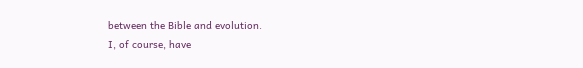between the Bible and evolution.
I, of course, have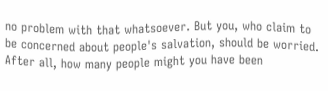no problem with that whatsoever. But you, who claim to be concerned about people's salvation, should be worried. After all, how many people might you have been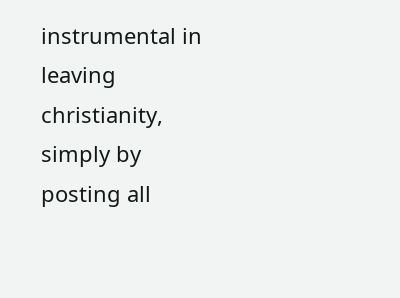instrumental in leaving christianity, simply by posting all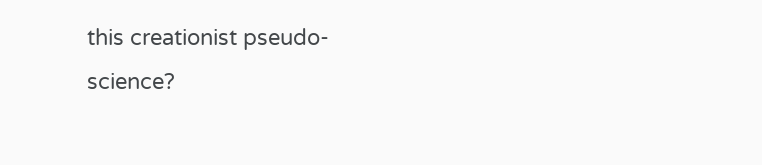this creationist pseudo-science?